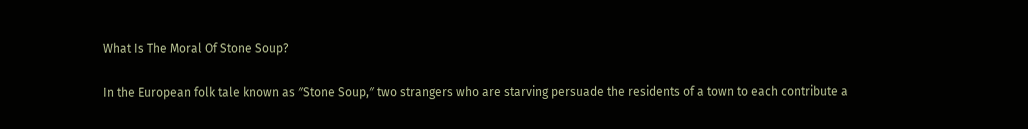What Is The Moral Of Stone Soup?

In the European folk tale known as ″Stone Soup,″ two strangers who are starving persuade the residents of a town to each contribute a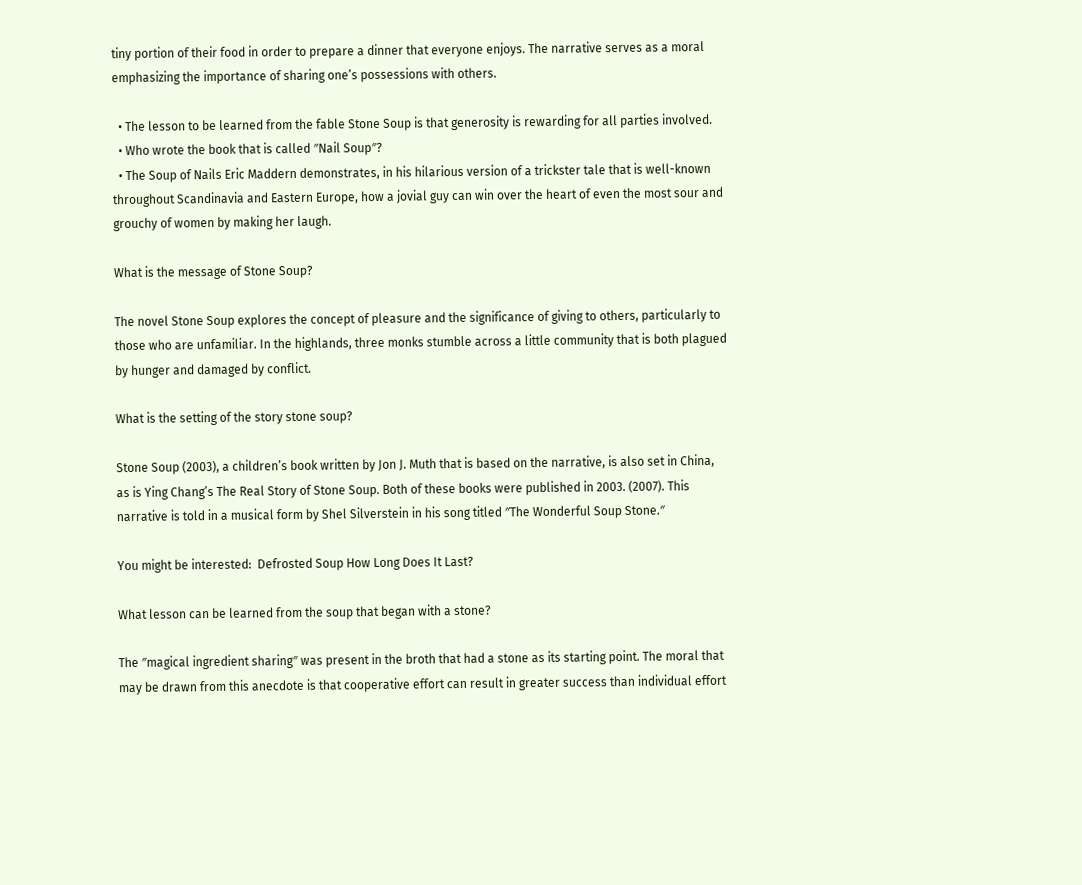tiny portion of their food in order to prepare a dinner that everyone enjoys. The narrative serves as a moral emphasizing the importance of sharing one’s possessions with others.

  • The lesson to be learned from the fable Stone Soup is that generosity is rewarding for all parties involved.
  • Who wrote the book that is called ″Nail Soup″?
  • The Soup of Nails Eric Maddern demonstrates, in his hilarious version of a trickster tale that is well-known throughout Scandinavia and Eastern Europe, how a jovial guy can win over the heart of even the most sour and grouchy of women by making her laugh.

What is the message of Stone Soup?

The novel Stone Soup explores the concept of pleasure and the significance of giving to others, particularly to those who are unfamiliar. In the highlands, three monks stumble across a little community that is both plagued by hunger and damaged by conflict.

What is the setting of the story stone soup?

Stone Soup (2003), a children’s book written by Jon J. Muth that is based on the narrative, is also set in China, as is Ying Chang’s The Real Story of Stone Soup. Both of these books were published in 2003. (2007). This narrative is told in a musical form by Shel Silverstein in his song titled ″The Wonderful Soup Stone.″

You might be interested:  Defrosted Soup How Long Does It Last?

What lesson can be learned from the soup that began with a stone?

The ″magical ingredient sharing″ was present in the broth that had a stone as its starting point. The moral that may be drawn from this anecdote is that cooperative effort can result in greater success than individual effort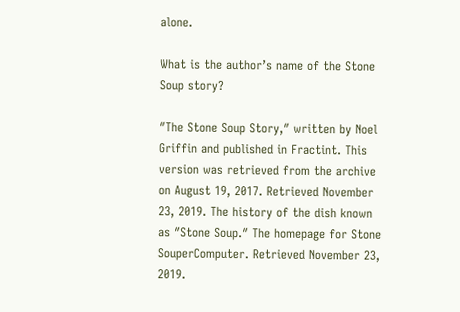alone.

What is the author’s name of the Stone Soup story?

″The Stone Soup Story,″ written by Noel Griffin and published in Fractint. This version was retrieved from the archive on August 19, 2017. Retrieved November 23, 2019. The history of the dish known as ″Stone Soup.″ The homepage for Stone SouperComputer. Retrieved November 23, 2019.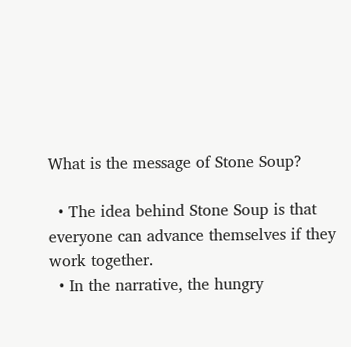What is the message of Stone Soup?

  • The idea behind Stone Soup is that everyone can advance themselves if they work together.
  • In the narrative, the hungry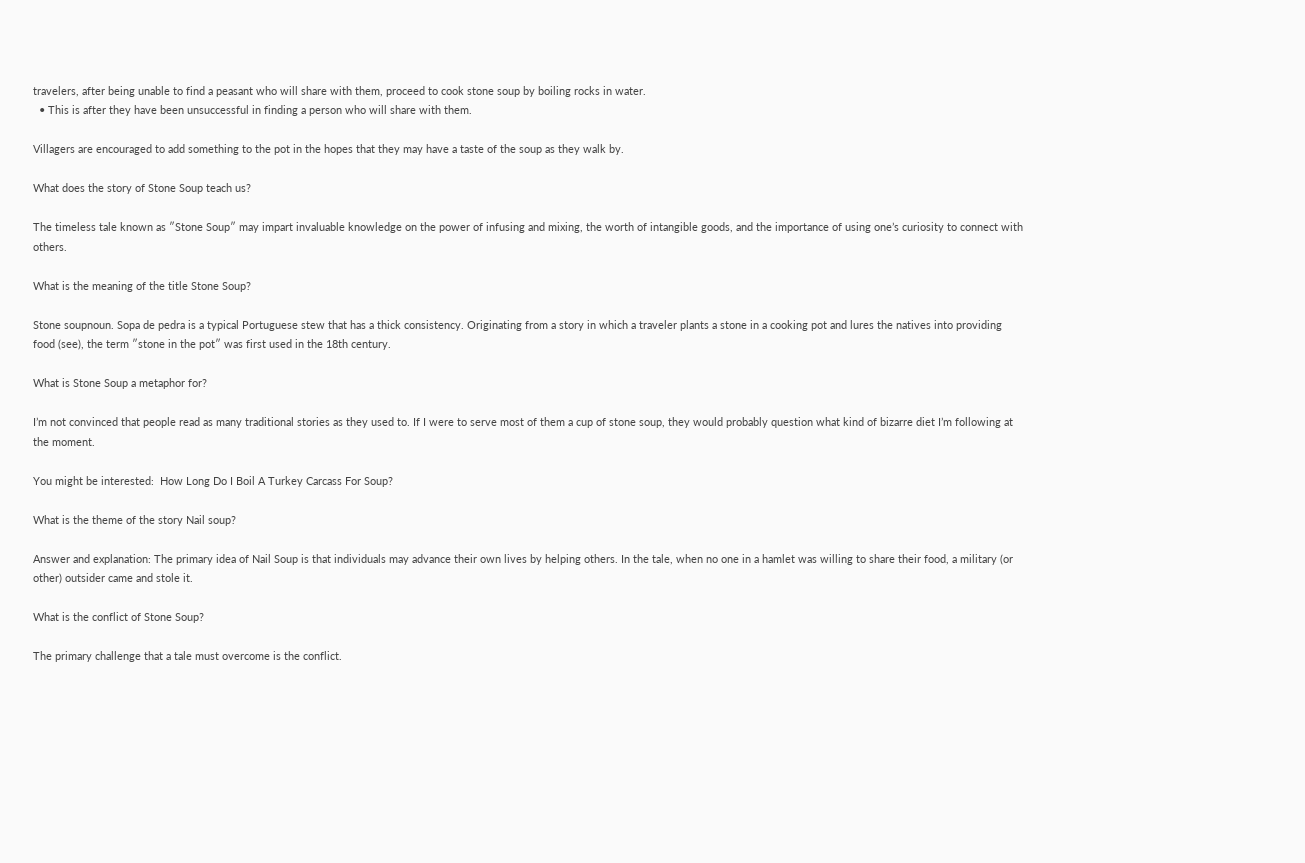travelers, after being unable to find a peasant who will share with them, proceed to cook stone soup by boiling rocks in water.
  • This is after they have been unsuccessful in finding a person who will share with them.

Villagers are encouraged to add something to the pot in the hopes that they may have a taste of the soup as they walk by.

What does the story of Stone Soup teach us?

The timeless tale known as ″Stone Soup″ may impart invaluable knowledge on the power of infusing and mixing, the worth of intangible goods, and the importance of using one’s curiosity to connect with others.

What is the meaning of the title Stone Soup?

Stone soupnoun. Sopa de pedra is a typical Portuguese stew that has a thick consistency. Originating from a story in which a traveler plants a stone in a cooking pot and lures the natives into providing food (see), the term ″stone in the pot″ was first used in the 18th century.

What is Stone Soup a metaphor for?

I’m not convinced that people read as many traditional stories as they used to. If I were to serve most of them a cup of stone soup, they would probably question what kind of bizarre diet I’m following at the moment.

You might be interested:  How Long Do I Boil A Turkey Carcass For Soup?

What is the theme of the story Nail soup?

Answer and explanation: The primary idea of Nail Soup is that individuals may advance their own lives by helping others. In the tale, when no one in a hamlet was willing to share their food, a military (or other) outsider came and stole it.

What is the conflict of Stone Soup?

The primary challenge that a tale must overcome is the conflict.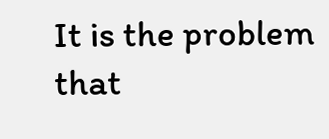It is the problem that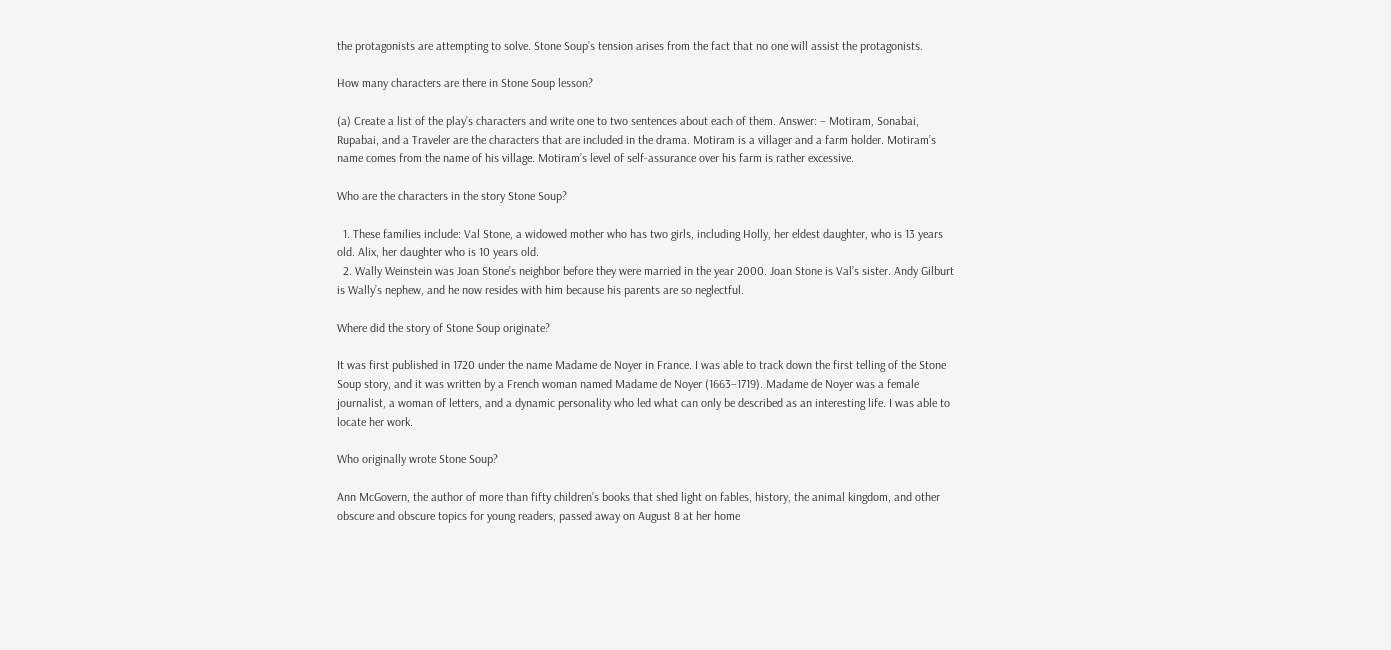the protagonists are attempting to solve. Stone Soup’s tension arises from the fact that no one will assist the protagonists.

How many characters are there in Stone Soup lesson?

(a) Create a list of the play’s characters and write one to two sentences about each of them. Answer: – Motiram, Sonabai, Rupabai, and a Traveler are the characters that are included in the drama. Motiram is a villager and a farm holder. Motiram’s name comes from the name of his village. Motiram’s level of self-assurance over his farm is rather excessive.

Who are the characters in the story Stone Soup?

  1. These families include: Val Stone, a widowed mother who has two girls, including Holly, her eldest daughter, who is 13 years old. Alix, her daughter who is 10 years old.
  2. Wally Weinstein was Joan Stone’s neighbor before they were married in the year 2000. Joan Stone is Val’s sister. Andy Gilburt is Wally’s nephew, and he now resides with him because his parents are so neglectful.

Where did the story of Stone Soup originate?

It was first published in 1720 under the name Madame de Noyer in France. I was able to track down the first telling of the Stone Soup story, and it was written by a French woman named Madame de Noyer (1663–1719). Madame de Noyer was a female journalist, a woman of letters, and a dynamic personality who led what can only be described as an interesting life. I was able to locate her work.

Who originally wrote Stone Soup?

Ann McGovern, the author of more than fifty children’s books that shed light on fables, history, the animal kingdom, and other obscure and obscure topics for young readers, passed away on August 8 at her home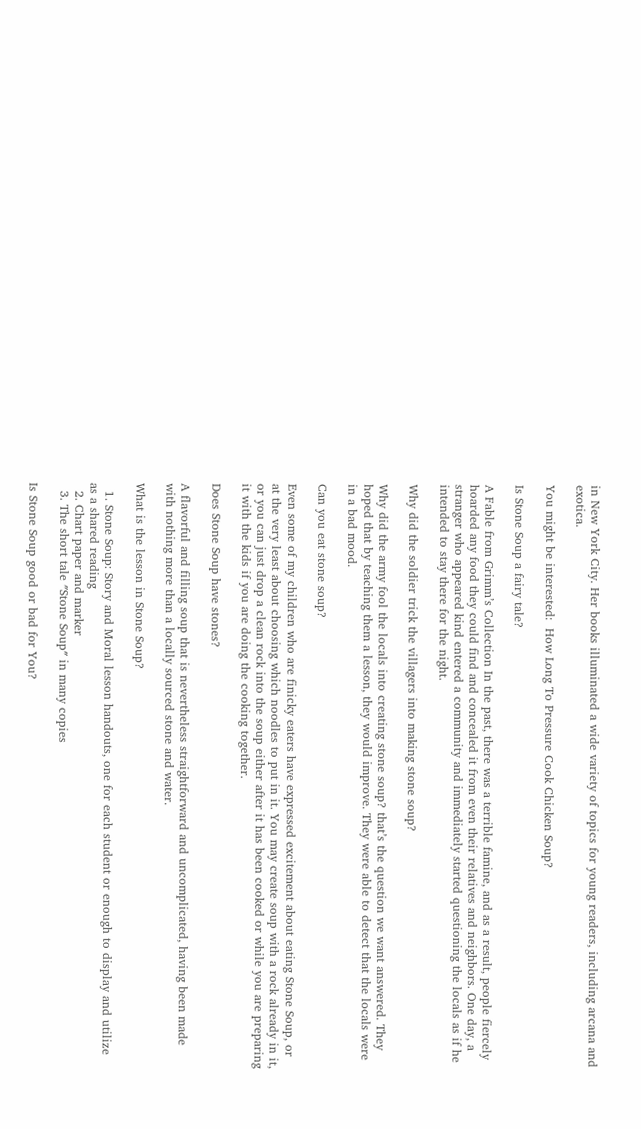in New York City. Her books illuminated a wide variety of topics for young readers, including arcana and exotica.

You might be interested:  How Long To Pressure Cook Chicken Soup?

Is Stone Soup a fairy tale?

A Fable from Grimm’s Collection In the past, there was a terrible famine, and as a result, people fiercely hoarded any food they could find and concealed it from even their relatives and neighbors. One day, a stranger who appeared kind entered a community and immediately started questioning the locals as if he intended to stay there for the night.

Why did the soldier trick the villagers into making stone soup?

Why did the army fool the locals into creating stone soup? that’s the question we want answered. They hoped that by teaching them a lesson, they would improve. They were able to detect that the locals were in a bad mood.

Can you eat stone soup?

Even some of my children who are finicky eaters have expressed excitement about eating Stone Soup, or at the very least about choosing which noodles to put in it. You may create soup with a rock already in it, or you can just drop a clean rock into the soup either after it has been cooked or while you are preparing it with the kids if you are doing the cooking together.

Does Stone Soup have stones?

A flavorful and filling soup that is nevertheless straightforward and uncomplicated, having been made with nothing more than a locally sourced stone and water.

What is the lesson in Stone Soup?

  1. Stone Soup: Story and Moral lesson handouts, one for each student or enough to display and utilize as a shared reading
  2. Chart paper and marker
  3. The short tale ″Stone Soup″ in many copies

Is Stone Soup good or bad for You?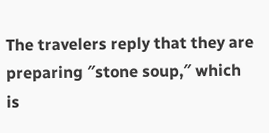The travelers reply that they are preparing ″stone soup,″ which is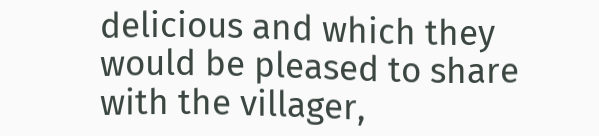delicious and which they would be pleased to share with the villager,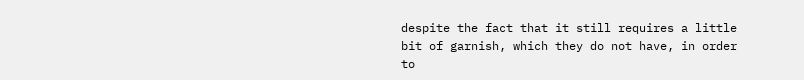despite the fact that it still requires a little bit of garnish, which they do not have, in order to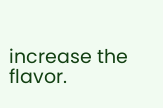increase the flavor.